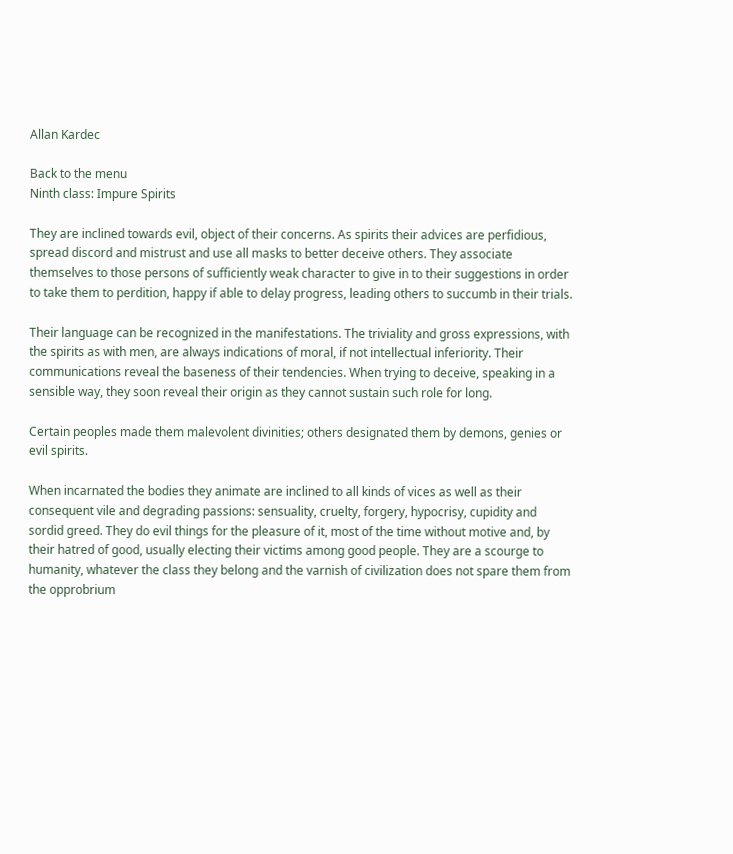Allan Kardec

Back to the menu
Ninth class: Impure Spirits

They are inclined towards evil, object of their concerns. As spirits their advices are perfidious, spread discord and mistrust and use all masks to better deceive others. They associate themselves to those persons of sufficiently weak character to give in to their suggestions in order to take them to perdition, happy if able to delay progress, leading others to succumb in their trials.

Their language can be recognized in the manifestations. The triviality and gross expressions, with the spirits as with men, are always indications of moral, if not intellectual inferiority. Their communications reveal the baseness of their tendencies. When trying to deceive, speaking in a sensible way, they soon reveal their origin as they cannot sustain such role for long.

Certain peoples made them malevolent divinities; others designated them by demons, genies or evil spirits.

When incarnated the bodies they animate are inclined to all kinds of vices as well as their consequent vile and degrading passions: sensuality, cruelty, forgery, hypocrisy, cupidity and sordid greed. They do evil things for the pleasure of it, most of the time without motive and, by their hatred of good, usually electing their victims among good people. They are a scourge to humanity, whatever the class they belong and the varnish of civilization does not spare them from the opprobrium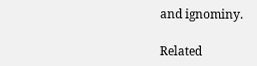and ignominy.

Related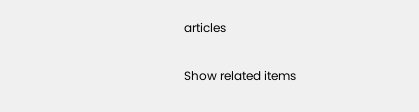articles

Show related items